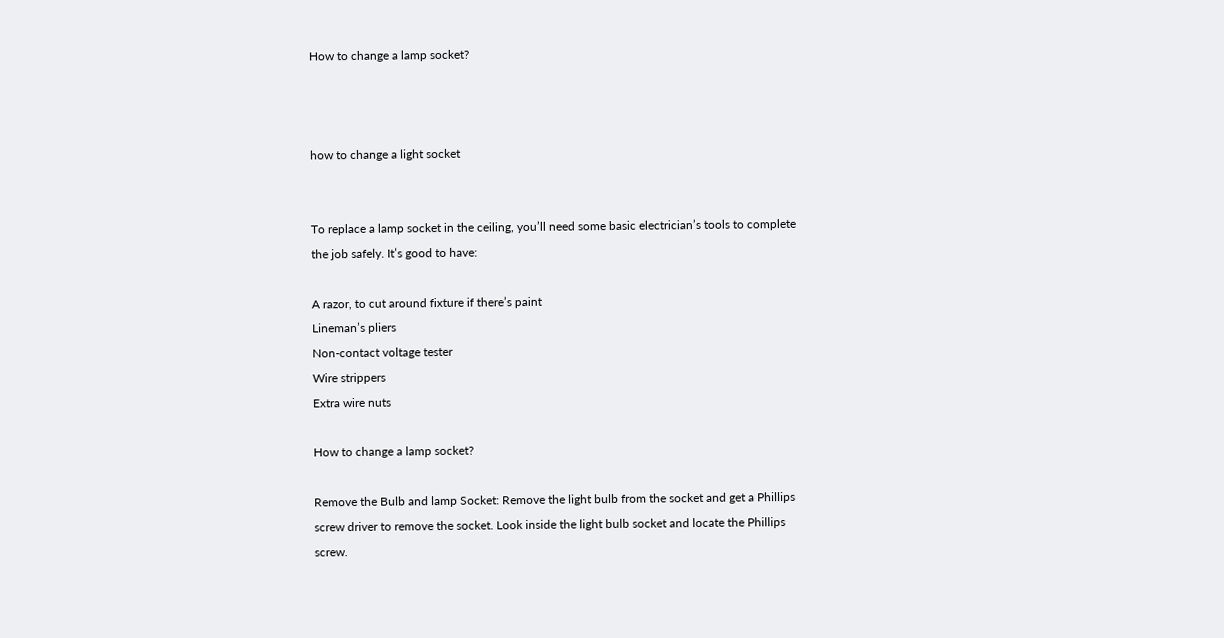How to change a lamp socket?



how to change a light socket


To replace a lamp socket in the ceiling, you’ll need some basic electrician’s tools to complete the job safely. It’s good to have:

A razor, to cut around fixture if there’s paint
Lineman’s pliers
Non-contact voltage tester
Wire strippers
Extra wire nuts

How to change a lamp socket?

Remove the Bulb and lamp Socket: Remove the light bulb from the socket and get a Phillips screw driver to remove the socket. Look inside the light bulb socket and locate the Phillips screw.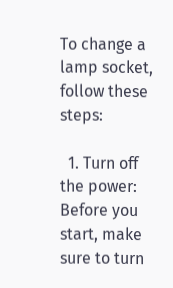To change a lamp socket, follow these steps:

  1. Turn off the power: Before you start, make sure to turn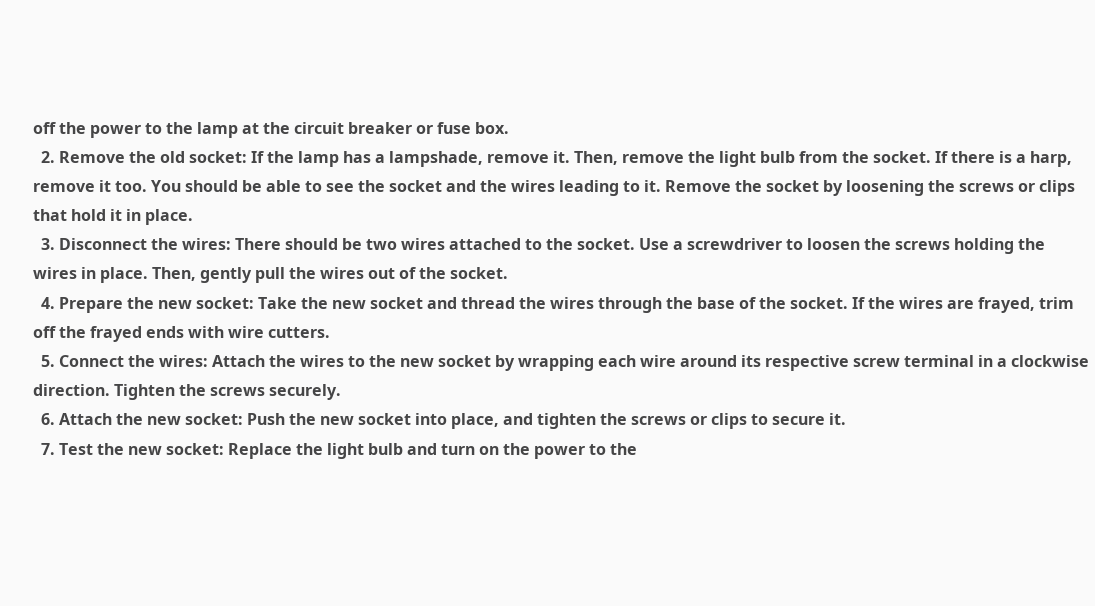off the power to the lamp at the circuit breaker or fuse box.
  2. Remove the old socket: If the lamp has a lampshade, remove it. Then, remove the light bulb from the socket. If there is a harp, remove it too. You should be able to see the socket and the wires leading to it. Remove the socket by loosening the screws or clips that hold it in place.
  3. Disconnect the wires: There should be two wires attached to the socket. Use a screwdriver to loosen the screws holding the wires in place. Then, gently pull the wires out of the socket.
  4. Prepare the new socket: Take the new socket and thread the wires through the base of the socket. If the wires are frayed, trim off the frayed ends with wire cutters.
  5. Connect the wires: Attach the wires to the new socket by wrapping each wire around its respective screw terminal in a clockwise direction. Tighten the screws securely.
  6. Attach the new socket: Push the new socket into place, and tighten the screws or clips to secure it.
  7. Test the new socket: Replace the light bulb and turn on the power to the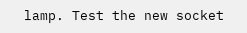lamp. Test the new socket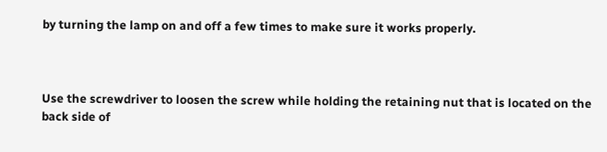by turning the lamp on and off a few times to make sure it works properly.



Use the screwdriver to loosen the screw while holding the retaining nut that is located on the back side of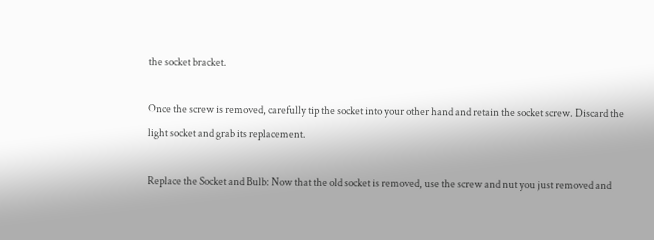the socket bracket.

Once the screw is removed, carefully tip the socket into your other hand and retain the socket screw. Discard the light socket and grab its replacement.

Replace the Socket and Bulb: Now that the old socket is removed, use the screw and nut you just removed and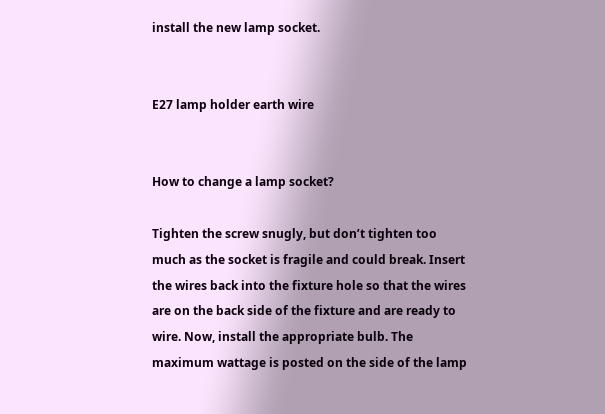install the new lamp socket.


E27 lamp holder earth wire


How to change a lamp socket?

Tighten the screw snugly, but don’t tighten too much as the socket is fragile and could break. Insert the wires back into the fixture hole so that the wires are on the back side of the fixture and are ready to wire. Now, install the appropriate bulb. The maximum wattage is posted on the side of the lamp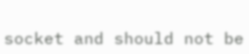socket and should not be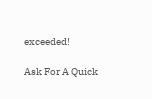exceeded!

Ask For A Quick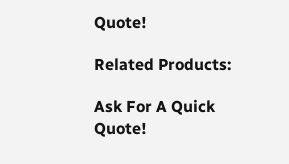Quote!

Related Products:

Ask For A Quick Quote!